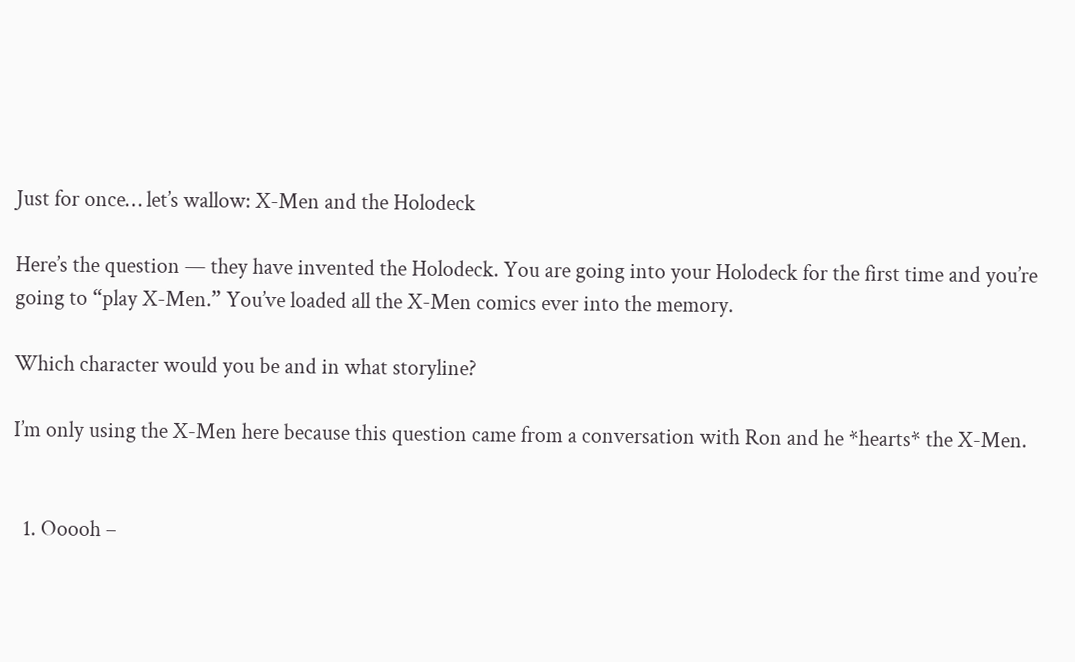Just for once… let’s wallow: X-Men and the Holodeck

Here’s the question — they have invented the Holodeck. You are going into your Holodeck for the first time and you’re going to “play X-Men.” You’ve loaded all the X-Men comics ever into the memory.

Which character would you be and in what storyline?

I’m only using the X-Men here because this question came from a conversation with Ron and he *hearts* the X-Men.


  1. Ooooh –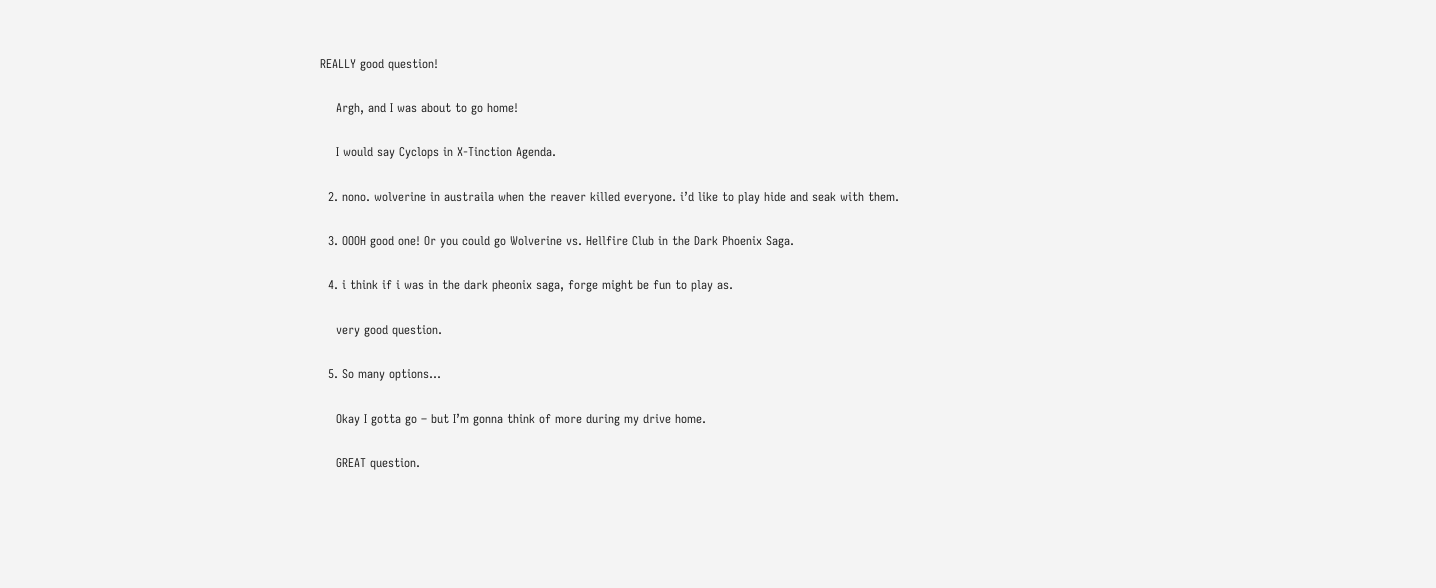REALLY good question!

    Argh, and I was about to go home!

    I would say Cyclops in X-Tinction Agenda.

  2. nono. wolverine in austraila when the reaver killed everyone. i’d like to play hide and seak with them.

  3. OOOH good one! Or you could go Wolverine vs. Hellfire Club in the Dark Phoenix Saga.

  4. i think if i was in the dark pheonix saga, forge might be fun to play as.

    very good question.

  5. So many options…

    Okay I gotta go – but I’m gonna think of more during my drive home.

    GREAT question.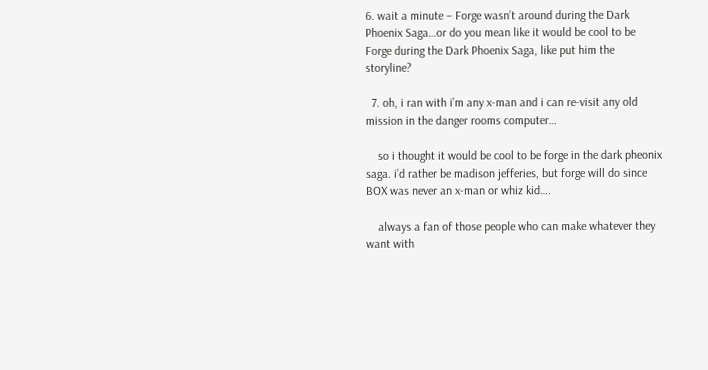6. wait a minute – Forge wasn’t around during the Dark Phoenix Saga…or do you mean like it would be cool to be Forge during the Dark Phoenix Saga, like put him the storyline?

  7. oh, i ran with i’m any x-man and i can re-visit any old mission in the danger rooms computer…

    so i thought it would be cool to be forge in the dark pheonix saga. i’d rather be madison jefferies, but forge will do since BOX was never an x-man or whiz kid….

    always a fan of those people who can make whatever they want with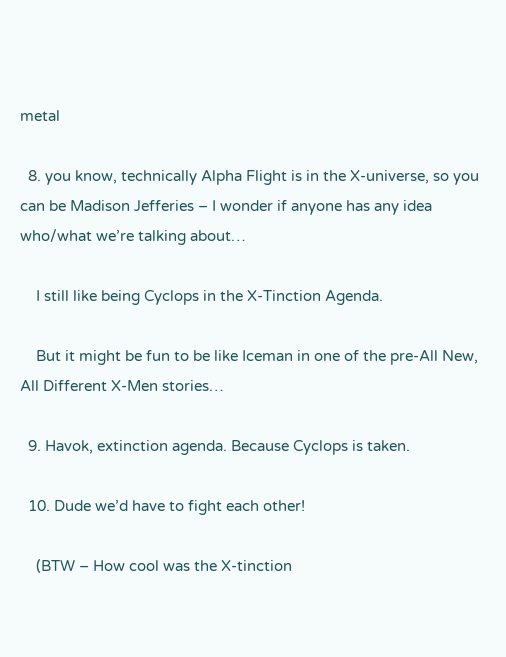metal

  8. you know, technically Alpha Flight is in the X-universe, so you can be Madison Jefferies – I wonder if anyone has any idea who/what we’re talking about…

    I still like being Cyclops in the X-Tinction Agenda.

    But it might be fun to be like Iceman in one of the pre-All New, All Different X-Men stories…

  9. Havok, extinction agenda. Because Cyclops is taken.

  10. Dude we’d have to fight each other!

    (BTW – How cool was the X-tinction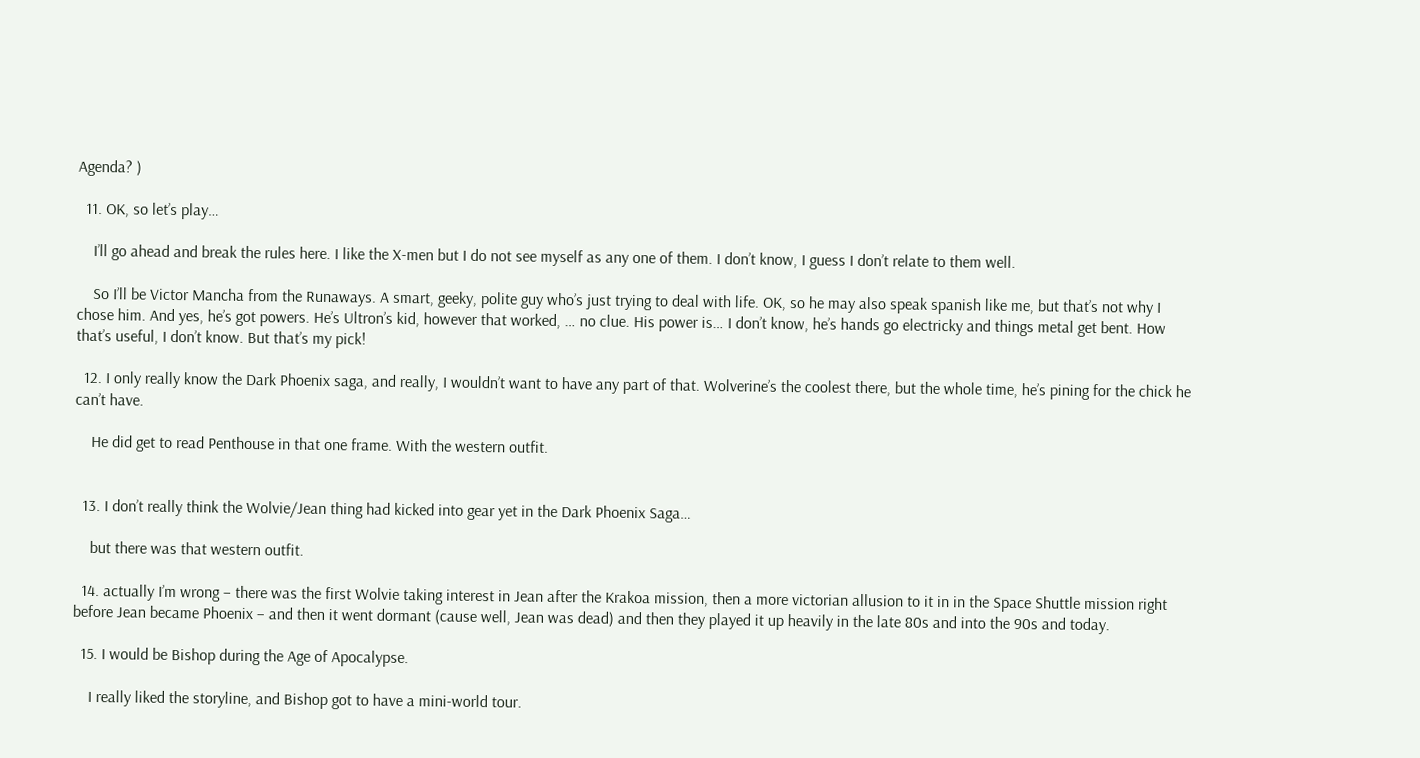Agenda? )

  11. OK, so let’s play…

    I’ll go ahead and break the rules here. I like the X-men but I do not see myself as any one of them. I don’t know, I guess I don’t relate to them well.

    So I’ll be Victor Mancha from the Runaways. A smart, geeky, polite guy who’s just trying to deal with life. OK, so he may also speak spanish like me, but that’s not why I chose him. And yes, he’s got powers. He’s Ultron’s kid, however that worked, … no clue. His power is… I don’t know, he’s hands go electricky and things metal get bent. How that’s useful, I don’t know. But that’s my pick!

  12. I only really know the Dark Phoenix saga, and really, I wouldn’t want to have any part of that. Wolverine’s the coolest there, but the whole time, he’s pining for the chick he can’t have.

    He did get to read Penthouse in that one frame. With the western outfit.


  13. I don’t really think the Wolvie/Jean thing had kicked into gear yet in the Dark Phoenix Saga…

    but there was that western outfit.

  14. actually I’m wrong – there was the first Wolvie taking interest in Jean after the Krakoa mission, then a more victorian allusion to it in in the Space Shuttle mission right before Jean became Phoenix – and then it went dormant (cause well, Jean was dead) and then they played it up heavily in the late 80s and into the 90s and today.

  15. I would be Bishop during the Age of Apocalypse.

    I really liked the storyline, and Bishop got to have a mini-world tour.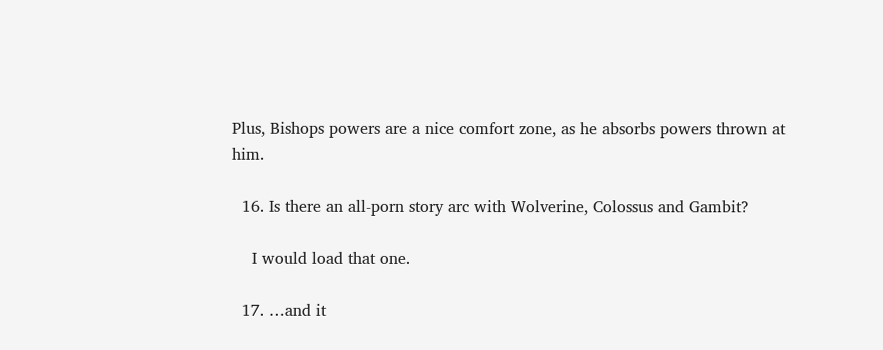Plus, Bishops powers are a nice comfort zone, as he absorbs powers thrown at him.

  16. Is there an all-porn story arc with Wolverine, Colossus and Gambit?

    I would load that one.

  17. …and it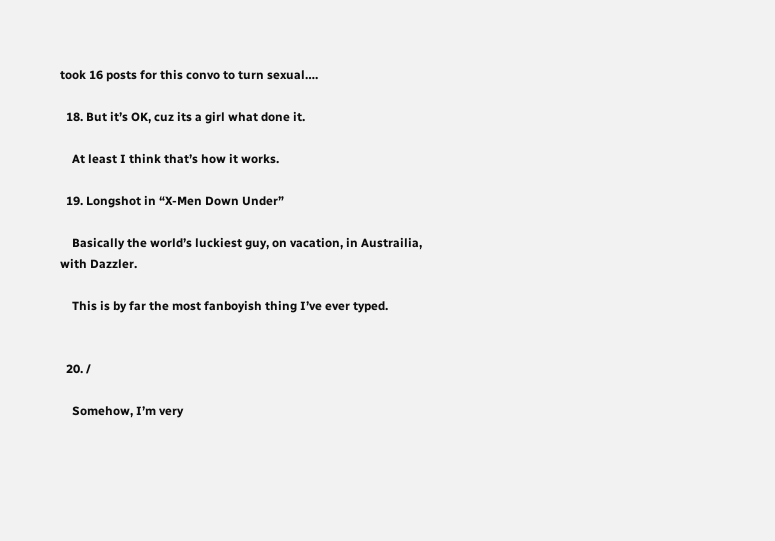took 16 posts for this convo to turn sexual….

  18. But it’s OK, cuz its a girl what done it.

    At least I think that’s how it works.

  19. Longshot in “X-Men Down Under”

    Basically the world’s luckiest guy, on vacation, in Austrailia, with Dazzler.

    This is by far the most fanboyish thing I’ve ever typed.


  20. /

    Somehow, I’m very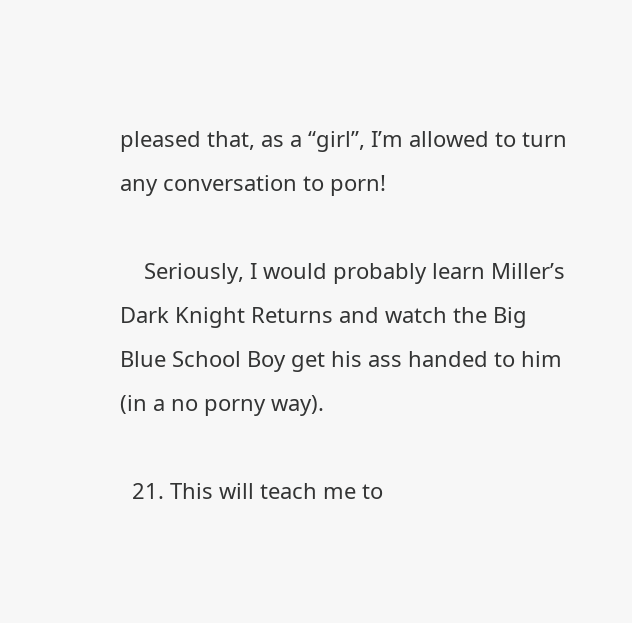pleased that, as a “girl”, I’m allowed to turn any conversation to porn!

    Seriously, I would probably learn Miller’s Dark Knight Returns and watch the Big Blue School Boy get his ass handed to him (in a no porny way).

  21. This will teach me to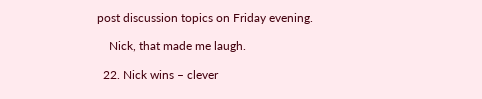post discussion topics on Friday evening.

    Nick, that made me laugh.

  22. Nick wins – clever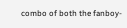combo of both the fanboy-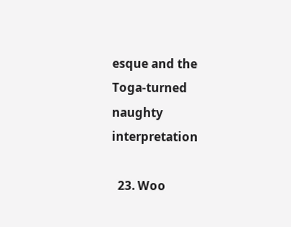esque and the Toga-turned naughty interpretation

  23. Woo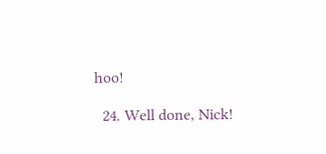hoo!

  24. Well done, Nick!